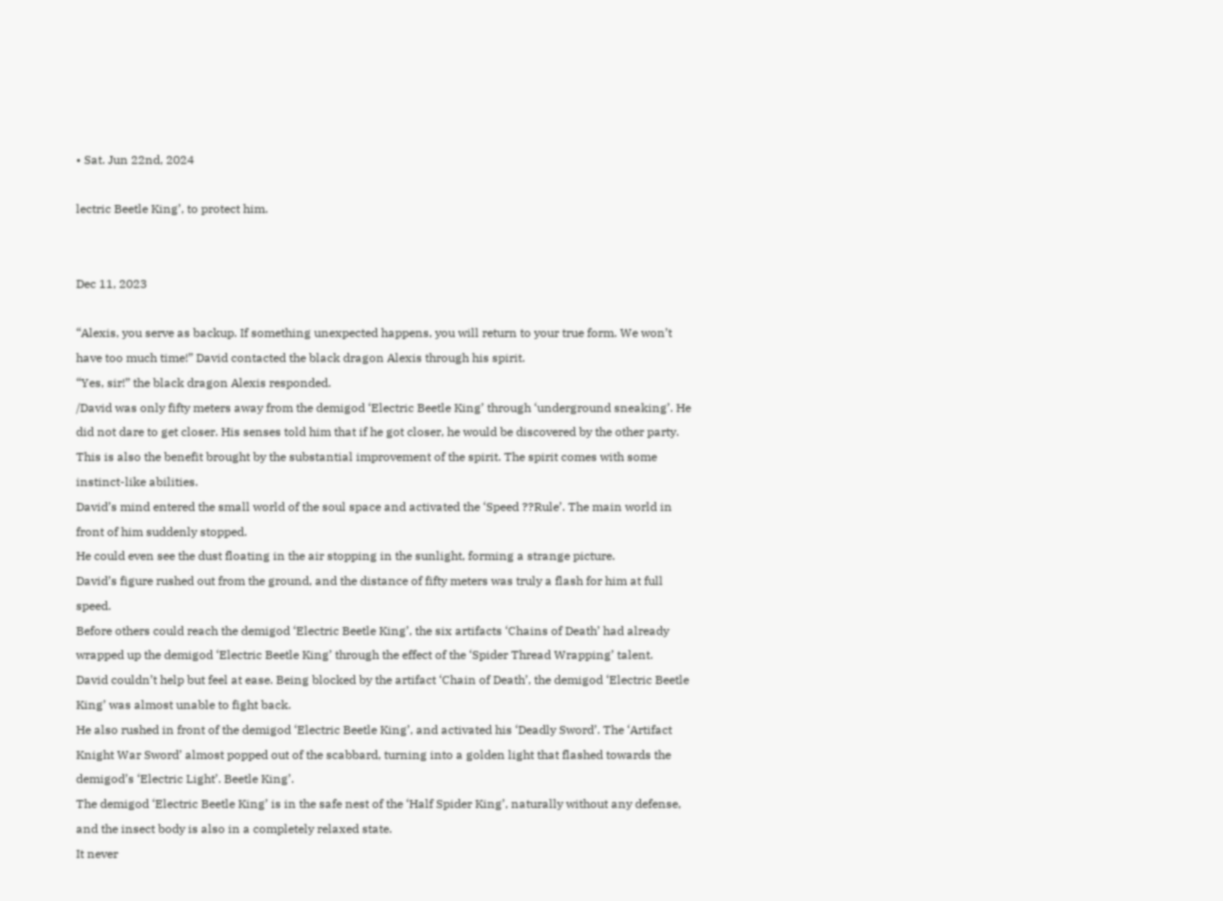• Sat. Jun 22nd, 2024

lectric Beetle King’, to protect him.


Dec 11, 2023

“Alexis, you serve as backup. If something unexpected happens, you will return to your true form. We won’t have too much time!” David contacted the black dragon Alexis through his spirit.
“Yes, sir!” the black dragon Alexis responded.
/David was only fifty meters away from the demigod ‘Electric Beetle King’ through ‘underground sneaking’. He did not dare to get closer. His senses told him that if he got closer, he would be discovered by the other party.
This is also the benefit brought by the substantial improvement of the spirit. The spirit comes with some instinct-like abilities.
David’s mind entered the small world of the soul space and activated the ‘Speed ??Rule’. The main world in front of him suddenly stopped.
He could even see the dust floating in the air stopping in the sunlight, forming a strange picture.
David’s figure rushed out from the ground, and the distance of fifty meters was truly a flash for him at full speed.
Before others could reach the demigod ‘Electric Beetle King’, the six artifacts ‘Chains of Death’ had already wrapped up the demigod ‘Electric Beetle King’ through the effect of the ‘Spider Thread Wrapping’ talent.
David couldn’t help but feel at ease. Being blocked by the artifact ‘Chain of Death’, the demigod ‘Electric Beetle King’ was almost unable to fight back.
He also rushed in front of the demigod ‘Electric Beetle King’, and activated his ‘Deadly Sword’. The ‘Artifact Knight War Sword’ almost popped out of the scabbard, turning into a golden light that flashed towards the demigod’s ‘Electric Light’. Beetle King’.
The demigod ‘Electric Beetle King’ is in the safe nest of the ‘Half Spider King’, naturally without any defense, and the insect body is also in a completely relaxed state.
It never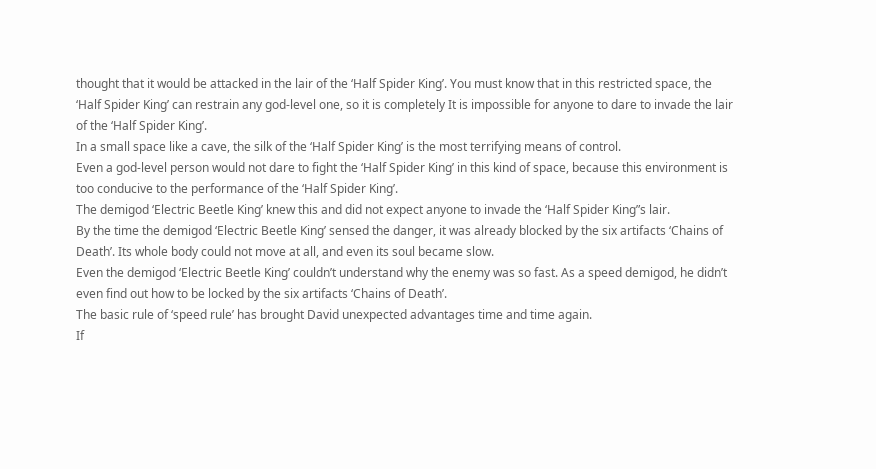thought that it would be attacked in the lair of the ‘Half Spider King’. You must know that in this restricted space, the ‘Half Spider King’ can restrain any god-level one, so it is completely It is impossible for anyone to dare to invade the lair of the ‘Half Spider King’.
In a small space like a cave, the silk of the ‘Half Spider King’ is the most terrifying means of control.
Even a god-level person would not dare to fight the ‘Half Spider King’ in this kind of space, because this environment is too conducive to the performance of the ‘Half Spider King’.
The demigod ‘Electric Beetle King’ knew this and did not expect anyone to invade the ‘Half Spider King”s lair.
By the time the demigod ‘Electric Beetle King’ sensed the danger, it was already blocked by the six artifacts ‘Chains of Death’. Its whole body could not move at all, and even its soul became slow.
Even the demigod ‘Electric Beetle King’ couldn’t understand why the enemy was so fast. As a speed demigod, he didn’t even find out how to be locked by the six artifacts ‘Chains of Death’.
The basic rule of ‘speed rule’ has brought David unexpected advantages time and time again.
If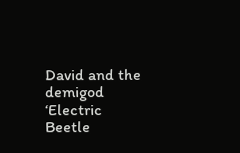David and the demigod ‘Electric Beetle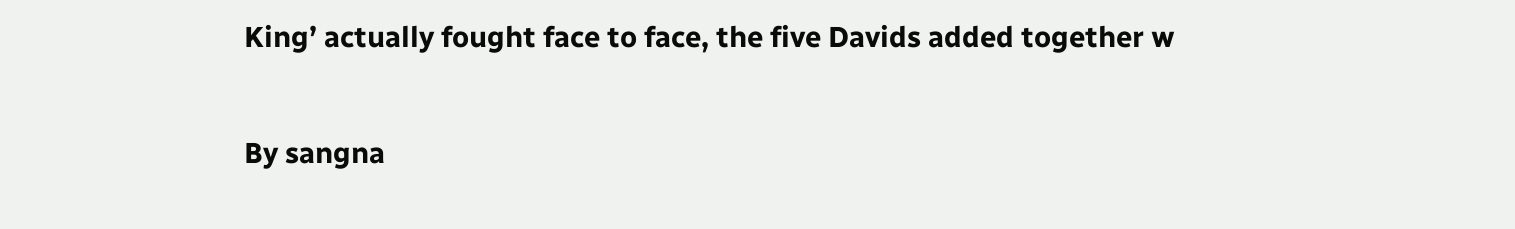King’ actually fought face to face, the five Davids added together w

By sangna